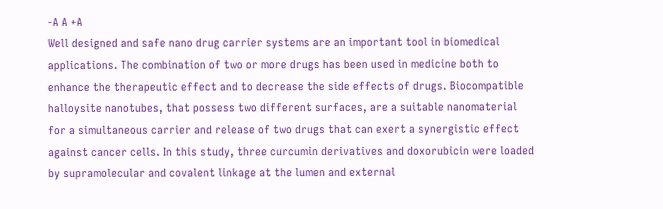-A A +A
Well designed and safe nano drug carrier systems are an important tool in biomedical applications. The combination of two or more drugs has been used in medicine both to enhance the therapeutic effect and to decrease the side effects of drugs. Biocompatible halloysite nanotubes, that possess two different surfaces, are a suitable nanomaterial for a simultaneous carrier and release of two drugs that can exert a synergistic effect against cancer cells. In this study, three curcumin derivatives and doxorubicin were loaded by supramolecular and covalent linkage at the lumen and external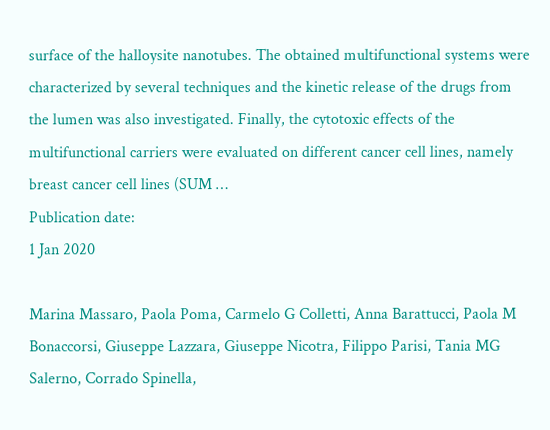surface of the halloysite nanotubes. The obtained multifunctional systems were characterized by several techniques and the kinetic release of the drugs from the lumen was also investigated. Finally, the cytotoxic effects of the multifunctional carriers were evaluated on different cancer cell lines, namely breast cancer cell lines (SUM …
Publication date:
1 Jan 2020

Marina Massaro, Paola Poma, Carmelo G Colletti, Anna Barattucci, Paola M Bonaccorsi, Giuseppe Lazzara, Giuseppe Nicotra, Filippo Parisi, Tania MG Salerno, Corrado Spinella,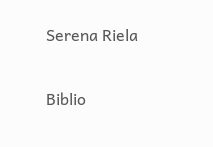Serena Riela

Biblio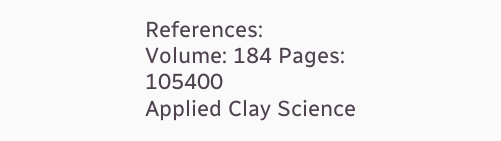References:
Volume: 184 Pages: 105400
Applied Clay Science